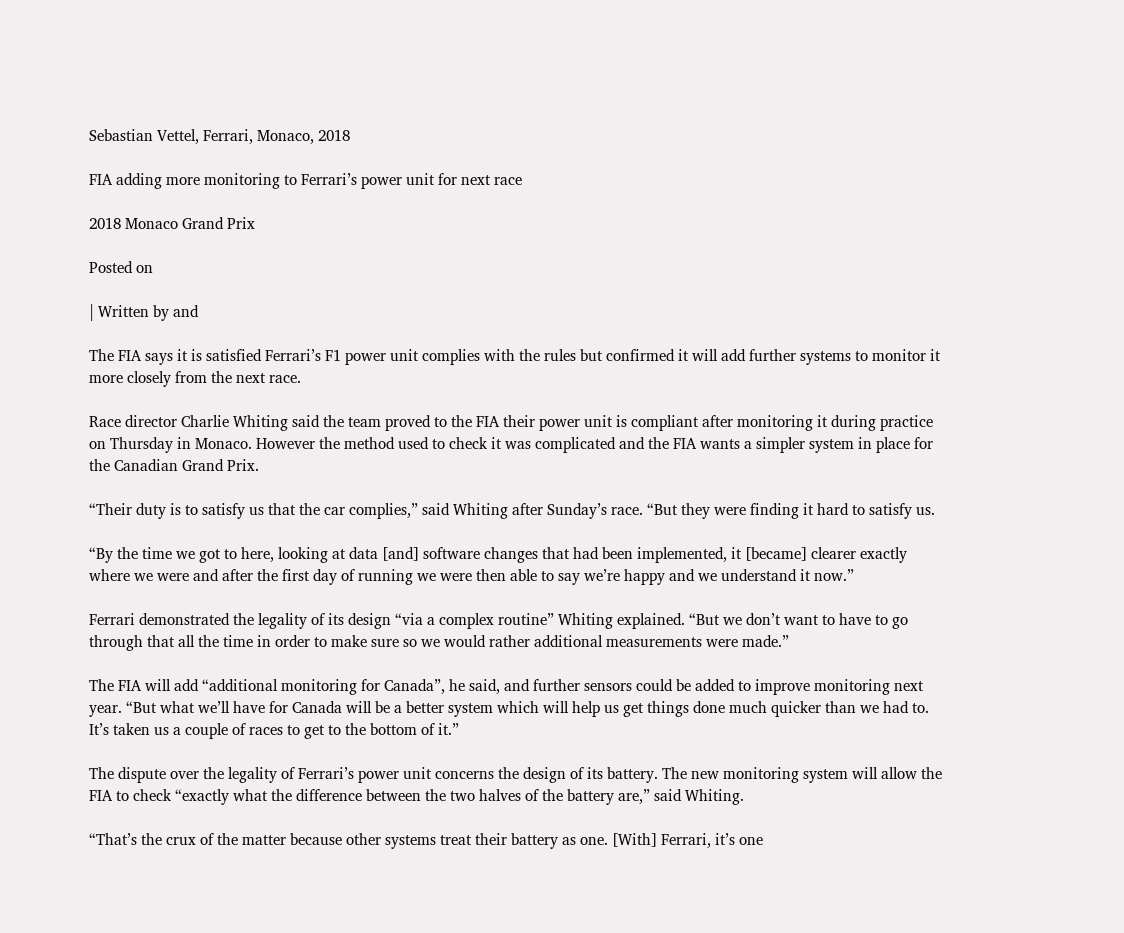Sebastian Vettel, Ferrari, Monaco, 2018

FIA adding more monitoring to Ferrari’s power unit for next race

2018 Monaco Grand Prix

Posted on

| Written by and

The FIA says it is satisfied Ferrari’s F1 power unit complies with the rules but confirmed it will add further systems to monitor it more closely from the next race.

Race director Charlie Whiting said the team proved to the FIA their power unit is compliant after monitoring it during practice on Thursday in Monaco. However the method used to check it was complicated and the FIA wants a simpler system in place for the Canadian Grand Prix.

“Their duty is to satisfy us that the car complies,” said Whiting after Sunday’s race. “But they were finding it hard to satisfy us.

“By the time we got to here, looking at data [and] software changes that had been implemented, it [became] clearer exactly where we were and after the first day of running we were then able to say we’re happy and we understand it now.”

Ferrari demonstrated the legality of its design “via a complex routine” Whiting explained. “But we don’t want to have to go through that all the time in order to make sure so we would rather additional measurements were made.”

The FIA will add “additional monitoring for Canada”, he said, and further sensors could be added to improve monitoring next year. “But what we’ll have for Canada will be a better system which will help us get things done much quicker than we had to. It’s taken us a couple of races to get to the bottom of it.”

The dispute over the legality of Ferrari’s power unit concerns the design of its battery. The new monitoring system will allow the FIA to check “exactly what the difference between the two halves of the battery are,” said Whiting.

“That’s the crux of the matter because other systems treat their battery as one. [With] Ferrari, it’s one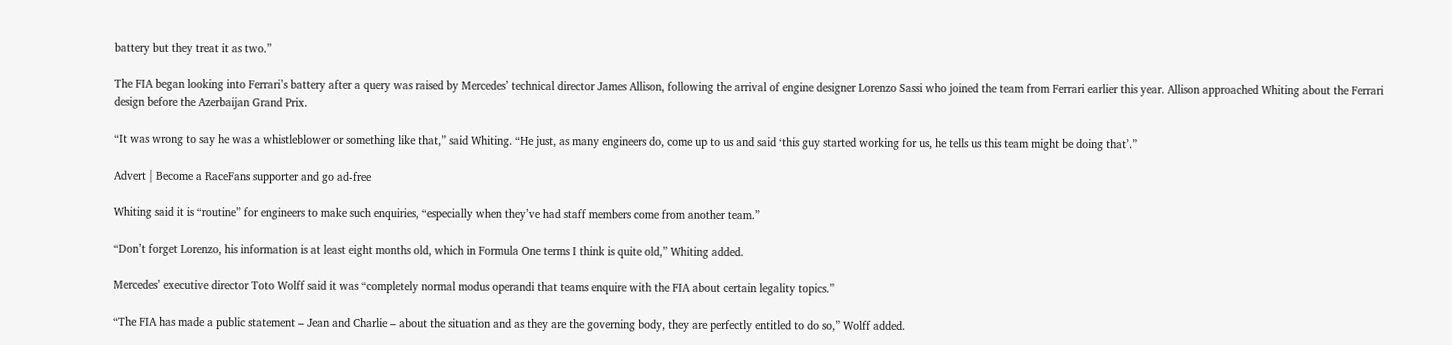battery but they treat it as two.”

The FIA began looking into Ferrari’s battery after a query was raised by Mercedes’ technical director James Allison, following the arrival of engine designer Lorenzo Sassi who joined the team from Ferrari earlier this year. Allison approached Whiting about the Ferrari design before the Azerbaijan Grand Prix.

“It was wrong to say he was a whistleblower or something like that,” said Whiting. “He just, as many engineers do, come up to us and said ‘this guy started working for us, he tells us this team might be doing that’.”

Advert | Become a RaceFans supporter and go ad-free

Whiting said it is “routine” for engineers to make such enquiries, “especially when they’ve had staff members come from another team.”

“Don’t forget Lorenzo, his information is at least eight months old, which in Formula One terms I think is quite old,” Whiting added.

Mercedes’ executive director Toto Wolff said it was “completely normal modus operandi that teams enquire with the FIA about certain legality topics.”

“The FIA has made a public statement – Jean and Charlie – about the situation and as they are the governing body, they are perfectly entitled to do so,” Wolff added.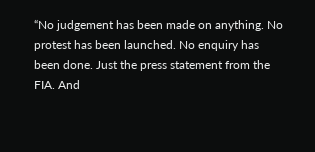“No judgement has been made on anything. No protest has been launched. No enquiry has been done. Just the press statement from the FIA. And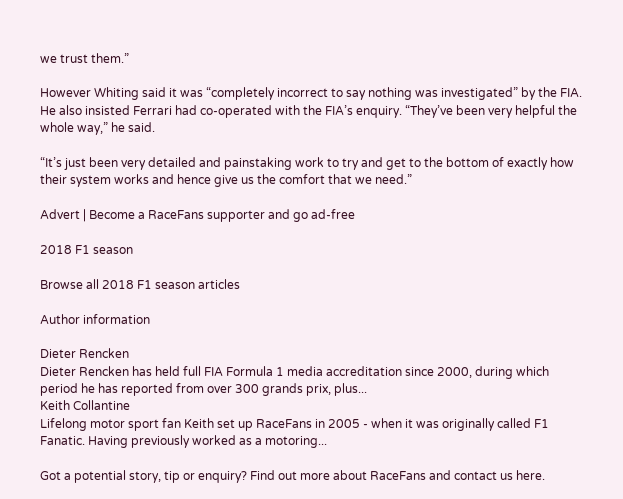we trust them.”

However Whiting said it was “completely incorrect to say nothing was investigated” by the FIA. He also insisted Ferrari had co-operated with the FIA’s enquiry. “They’ve been very helpful the whole way,” he said.

“It’s just been very detailed and painstaking work to try and get to the bottom of exactly how their system works and hence give us the comfort that we need.”

Advert | Become a RaceFans supporter and go ad-free

2018 F1 season

Browse all 2018 F1 season articles

Author information

Dieter Rencken
Dieter Rencken has held full FIA Formula 1 media accreditation since 2000, during which period he has reported from over 300 grands prix, plus...
Keith Collantine
Lifelong motor sport fan Keith set up RaceFans in 2005 - when it was originally called F1 Fanatic. Having previously worked as a motoring...

Got a potential story, tip or enquiry? Find out more about RaceFans and contact us here.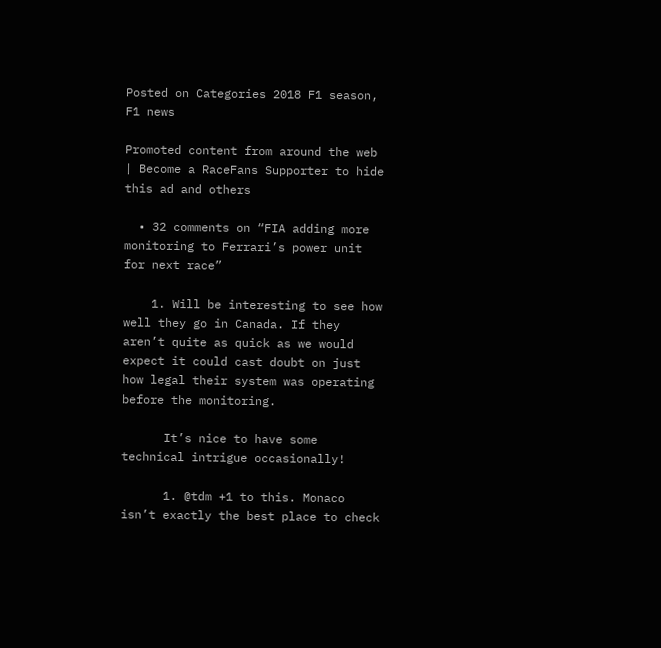Posted on Categories 2018 F1 season, F1 news

Promoted content from around the web | Become a RaceFans Supporter to hide this ad and others

  • 32 comments on “FIA adding more monitoring to Ferrari’s power unit for next race”

    1. Will be interesting to see how well they go in Canada. If they aren’t quite as quick as we would expect it could cast doubt on just how legal their system was operating before the monitoring.

      It’s nice to have some technical intrigue occasionally!

      1. @tdm +1 to this. Monaco isn’t exactly the best place to check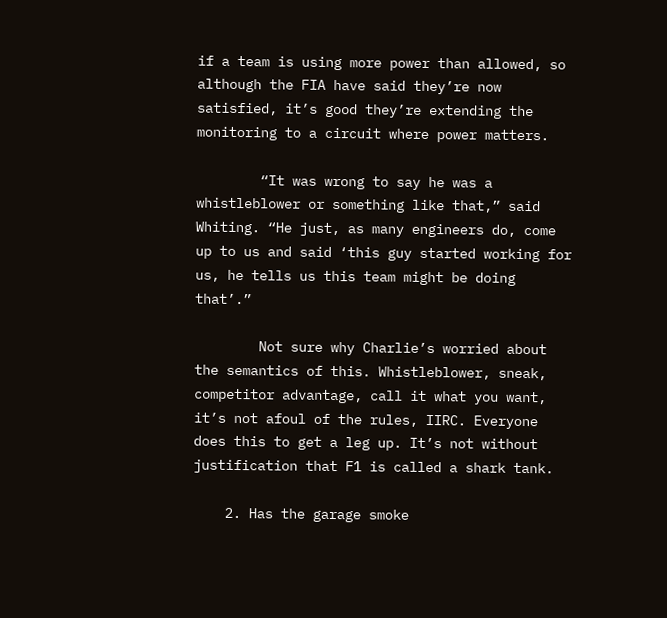if a team is using more power than allowed, so although the FIA have said they’re now satisfied, it’s good they’re extending the monitoring to a circuit where power matters.

        “It was wrong to say he was a whistleblower or something like that,” said Whiting. “He just, as many engineers do, come up to us and said ‘this guy started working for us, he tells us this team might be doing that’.”

        Not sure why Charlie’s worried about the semantics of this. Whistleblower, sneak, competitor advantage, call it what you want, it’s not afoul of the rules, IIRC. Everyone does this to get a leg up. It’s not without justification that F1 is called a shark tank.

    2. Has the garage smoke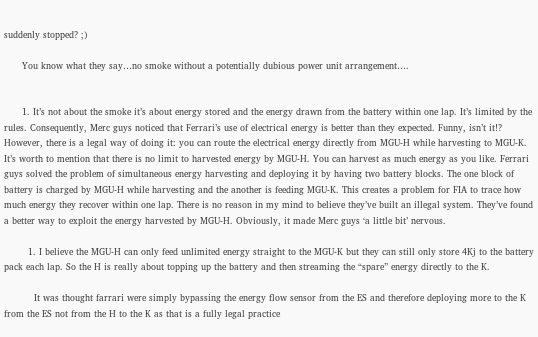suddenly stopped? ;)

      You know what they say…no smoke without a potentially dubious power unit arrangement….


      1. It’s not about the smoke it’s about energy stored and the energy drawn from the battery within one lap. It’s limited by the rules. Consequently, Merc guys noticed that Ferrari’s use of electrical energy is better than they expected. Funny, isn’t it!? However, there is a legal way of doing it: you can route the electrical energy directly from MGU-H while harvesting to MGU-K. It’s worth to mention that there is no limit to harvested energy by MGU-H. You can harvest as much energy as you like. Ferrari guys solved the problem of simultaneous energy harvesting and deploying it by having two battery blocks. The one block of battery is charged by MGU-H while harvesting and the another is feeding MGU-K. This creates a problem for FIA to trace how much energy they recover within one lap. There is no reason in my mind to believe they’ve built an illegal system. They’ve found a better way to exploit the energy harvested by MGU-H. Obviously, it made Merc guys ‘a little bit’ nervous.

        1. I believe the MGU-H can only feed unlimited energy straight to the MGU-K but they can still only store 4Kj to the battery pack each lap. So the H is really about topping up the battery and then streaming the “spare” energy directly to the K.

          It was thought farrari were simply bypassing the energy flow sensor from the ES and therefore deploying more to the K from the ES not from the H to the K as that is a fully legal practice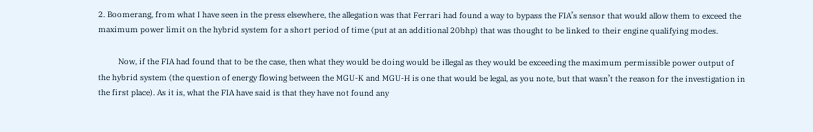2. Boomerang, from what I have seen in the press elsewhere, the allegation was that Ferrari had found a way to bypass the FIA’s sensor that would allow them to exceed the maximum power limit on the hybrid system for a short period of time (put at an additional 20bhp) that was thought to be linked to their engine qualifying modes.

          Now, if the FIA had found that to be the case, then what they would be doing would be illegal as they would be exceeding the maximum permissible power output of the hybrid system (the question of energy flowing between the MGU-K and MGU-H is one that would be legal, as you note, but that wasn’t the reason for the investigation in the first place). As it is, what the FIA have said is that they have not found any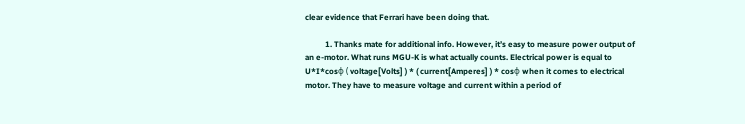clear evidence that Ferrari have been doing that.

          1. Thanks mate for additional info. However, it’s easy to measure power output of an e-motor. What runs MGU-K is what actually counts. Electrical power is equal to U*I*cosϕ ( voltage[Volts] ) * ( current[Amperes] ) * cosϕ when it comes to electrical motor. They have to measure voltage and current within a period of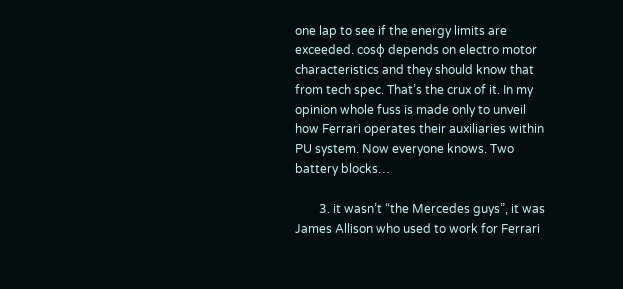one lap to see if the energy limits are exceeded. cosϕ depends on electro motor characteristics and they should know that from tech spec. That’s the crux of it. In my opinion whole fuss is made only to unveil how Ferrari operates their auxiliaries within PU system. Now everyone knows. Two battery blocks…

        3. it wasn’t “the Mercedes guys”, it was James Allison who used to work for Ferrari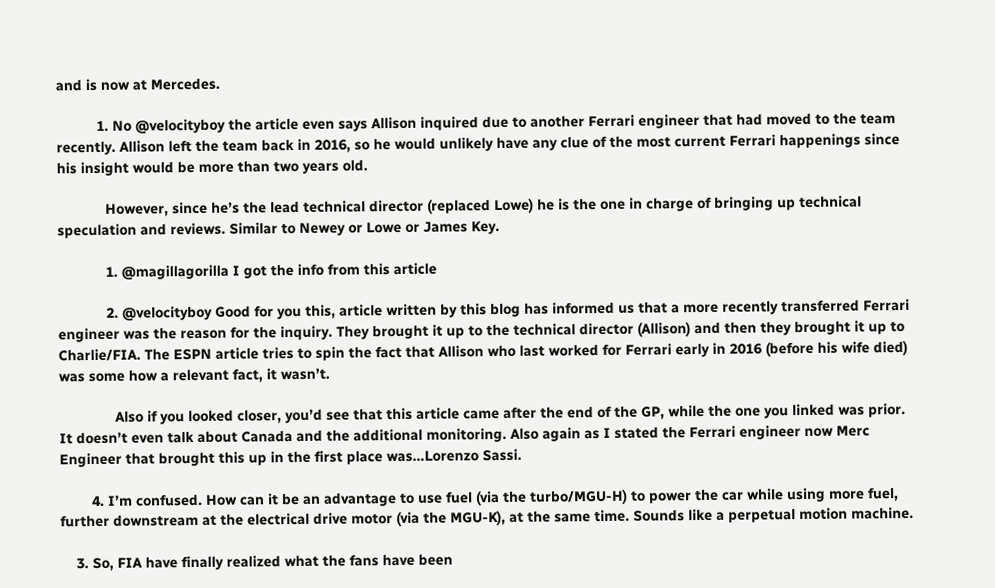and is now at Mercedes.

          1. No @velocityboy the article even says Allison inquired due to another Ferrari engineer that had moved to the team recently. Allison left the team back in 2016, so he would unlikely have any clue of the most current Ferrari happenings since his insight would be more than two years old.

            However, since he’s the lead technical director (replaced Lowe) he is the one in charge of bringing up technical speculation and reviews. Similar to Newey or Lowe or James Key.

            1. @magillagorilla I got the info from this article

            2. @velocityboy Good for you this, article written by this blog has informed us that a more recently transferred Ferrari engineer was the reason for the inquiry. They brought it up to the technical director (Allison) and then they brought it up to Charlie/FIA. The ESPN article tries to spin the fact that Allison who last worked for Ferrari early in 2016 (before his wife died) was some how a relevant fact, it wasn’t.

              Also if you looked closer, you’d see that this article came after the end of the GP, while the one you linked was prior. It doesn’t even talk about Canada and the additional monitoring. Also again as I stated the Ferrari engineer now Merc Engineer that brought this up in the first place was…Lorenzo Sassi.

        4. I’m confused. How can it be an advantage to use fuel (via the turbo/MGU-H) to power the car while using more fuel, further downstream at the electrical drive motor (via the MGU-K), at the same time. Sounds like a perpetual motion machine.

    3. So, FIA have finally realized what the fans have been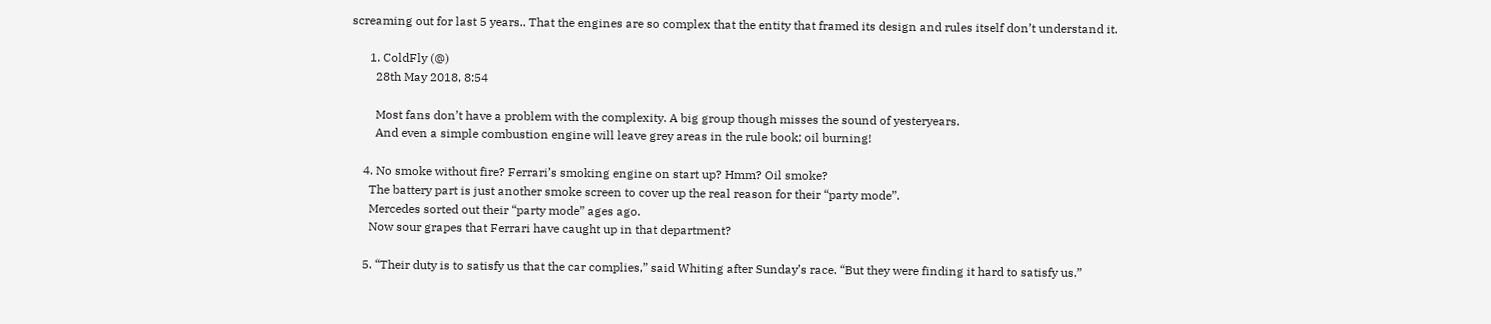screaming out for last 5 years.. That the engines are so complex that the entity that framed its design and rules itself don’t understand it.

      1. ColdFly (@)
        28th May 2018, 8:54

        Most fans don’t have a problem with the complexity. A big group though misses the sound of yesteryears.
        And even a simple combustion engine will leave grey areas in the rule book; oil burning!

    4. No smoke without fire? Ferrari’s smoking engine on start up? Hmm? Oil smoke?
      The battery part is just another smoke screen to cover up the real reason for their “party mode”.
      Mercedes sorted out their “party mode” ages ago.
      Now sour grapes that Ferrari have caught up in that department?

    5. “Their duty is to satisfy us that the car complies,” said Whiting after Sunday’s race. “But they were finding it hard to satisfy us.”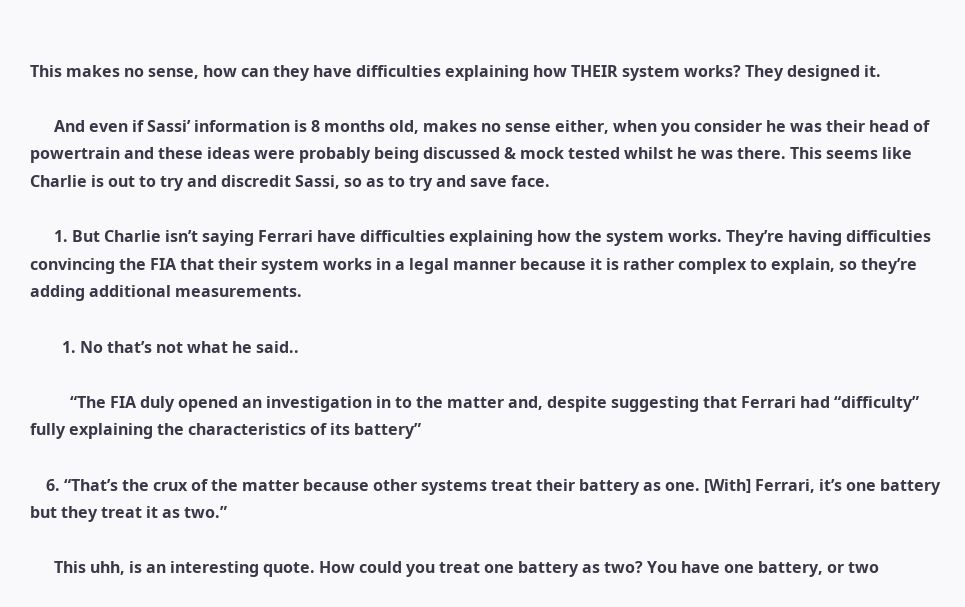This makes no sense, how can they have difficulties explaining how THEIR system works? They designed it.

      And even if Sassi’ information is 8 months old, makes no sense either, when you consider he was their head of powertrain and these ideas were probably being discussed & mock tested whilst he was there. This seems like Charlie is out to try and discredit Sassi, so as to try and save face.

      1. But Charlie isn’t saying Ferrari have difficulties explaining how the system works. They’re having difficulties convincing the FIA that their system works in a legal manner because it is rather complex to explain, so they’re adding additional measurements.

        1. No that’s not what he said..

          “The FIA duly opened an investigation in to the matter and, despite suggesting that Ferrari had “difficulty” fully explaining the characteristics of its battery”

    6. “That’s the crux of the matter because other systems treat their battery as one. [With] Ferrari, it’s one battery but they treat it as two.”

      This uhh, is an interesting quote. How could you treat one battery as two? You have one battery, or two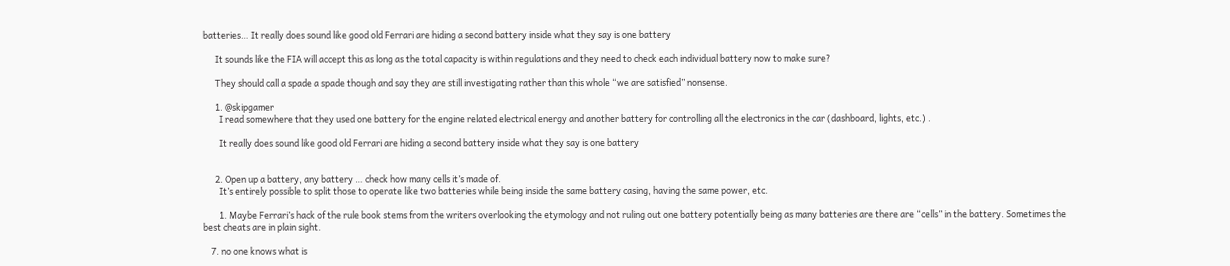batteries… It really does sound like good old Ferrari are hiding a second battery inside what they say is one battery

      It sounds like the FIA will accept this as long as the total capacity is within regulations and they need to check each individual battery now to make sure?

      They should call a spade a spade though and say they are still investigating rather than this whole “we are satisfied” nonsense.

      1. @skipgamer
        I read somewhere that they used one battery for the engine related electrical energy and another battery for controlling all the electronics in the car (dashboard, lights, etc.) .

        It really does sound like good old Ferrari are hiding a second battery inside what they say is one battery


      2. Open up a battery, any battery … check how many cells it’s made of.
        It’s entirely possible to split those to operate like two batteries while being inside the same battery casing, having the same power, etc.

        1. Maybe Ferrari’s hack of the rule book stems from the writers overlooking the etymology and not ruling out one battery potentially being as many batteries are there are “cells” in the battery. Sometimes the best cheats are in plain sight.

    7. no one knows what is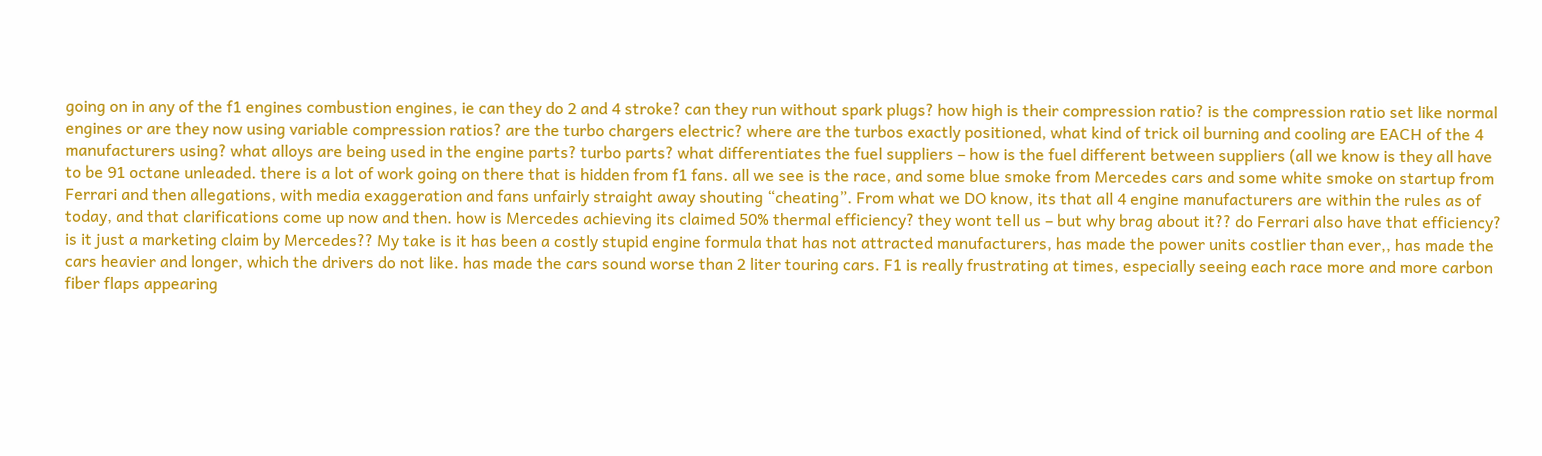going on in any of the f1 engines combustion engines, ie can they do 2 and 4 stroke? can they run without spark plugs? how high is their compression ratio? is the compression ratio set like normal engines or are they now using variable compression ratios? are the turbo chargers electric? where are the turbos exactly positioned, what kind of trick oil burning and cooling are EACH of the 4 manufacturers using? what alloys are being used in the engine parts? turbo parts? what differentiates the fuel suppliers – how is the fuel different between suppliers (all we know is they all have to be 91 octane unleaded. there is a lot of work going on there that is hidden from f1 fans. all we see is the race, and some blue smoke from Mercedes cars and some white smoke on startup from Ferrari and then allegations, with media exaggeration and fans unfairly straight away shouting “cheating”. From what we DO know, its that all 4 engine manufacturers are within the rules as of today, and that clarifications come up now and then. how is Mercedes achieving its claimed 50% thermal efficiency? they wont tell us – but why brag about it?? do Ferrari also have that efficiency? is it just a marketing claim by Mercedes?? My take is it has been a costly stupid engine formula that has not attracted manufacturers, has made the power units costlier than ever,, has made the cars heavier and longer, which the drivers do not like. has made the cars sound worse than 2 liter touring cars. F1 is really frustrating at times, especially seeing each race more and more carbon fiber flaps appearing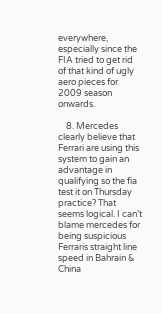everywhere, especially since the FIA tried to get rid of that kind of ugly aero pieces for 2009 season onwards.

    8. Mercedes clearly believe that Ferrari are using this system to gain an advantage in qualifying so the fia test it on Thursday practice? That seems logical. I can’t blame mercedes for being suspicious Ferraris straight line speed in Bahrain & China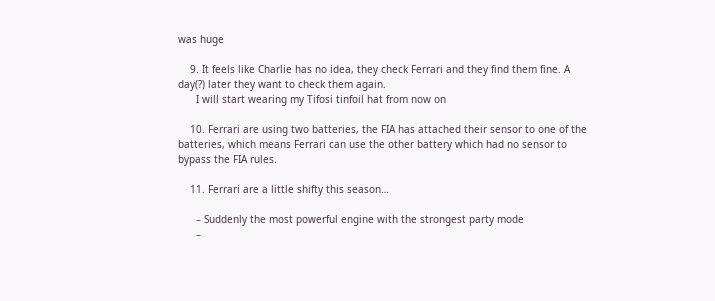was huge

    9. It feels like Charlie has no idea, they check Ferrari and they find them fine. A day(?) later they want to check them again.
      I will start wearing my Tifosi tinfoil hat from now on

    10. Ferrari are using two batteries, the FIA has attached their sensor to one of the batteries, which means Ferrari can use the other battery which had no sensor to bypass the FIA rules.

    11. Ferrari are a little shifty this season…

      – Suddenly the most powerful engine with the strongest party mode
      –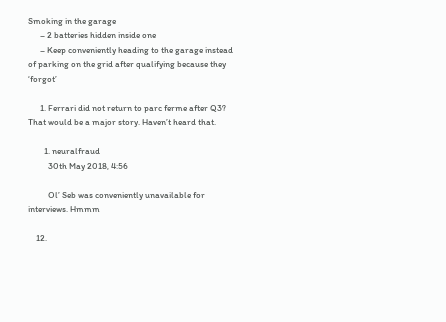Smoking in the garage
      – 2 batteries hidden inside one
      – Keep conveniently heading to the garage instead of parking on the grid after qualifying because they ‘forgot’

      1. Ferrari did not return to parc ferme after Q3? That would be a major story. Haven’t heard that.

        1. neuralfraud
          30th May 2018, 4:56

          Ol’ Seb was conveniently unavailable for interviews. Hmmm

    12.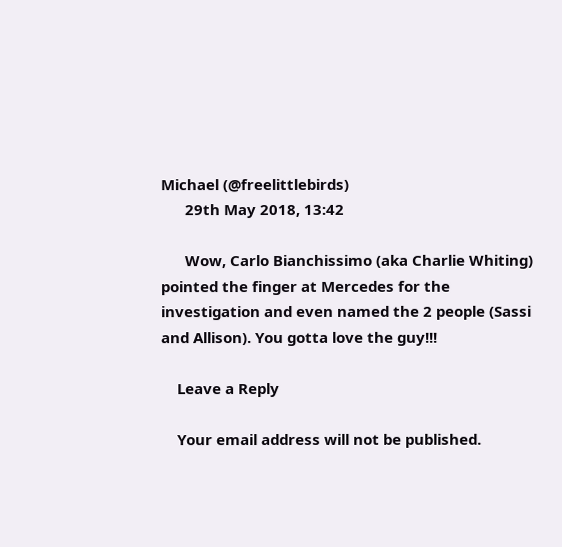Michael (@freelittlebirds)
      29th May 2018, 13:42

      Wow, Carlo Bianchissimo (aka Charlie Whiting) pointed the finger at Mercedes for the investigation and even named the 2 people (Sassi and Allison). You gotta love the guy!!!

    Leave a Reply

    Your email address will not be published.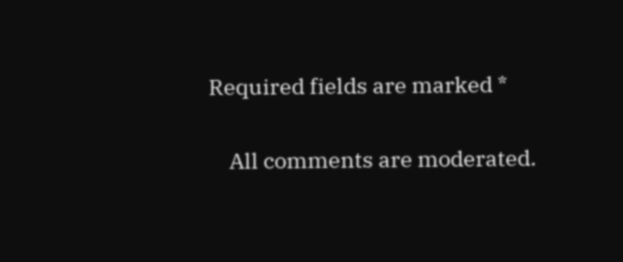Required fields are marked *

    All comments are moderated.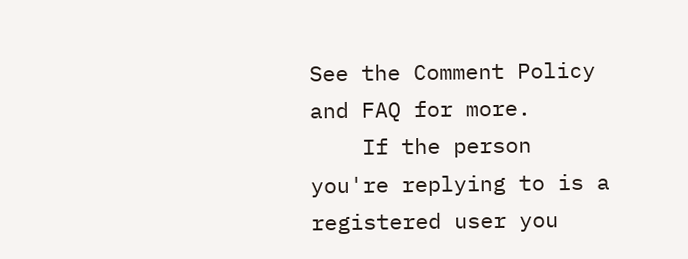See the Comment Policy and FAQ for more.
    If the person you're replying to is a registered user you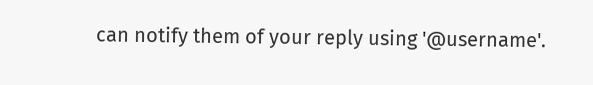can notify them of your reply using '@username'.